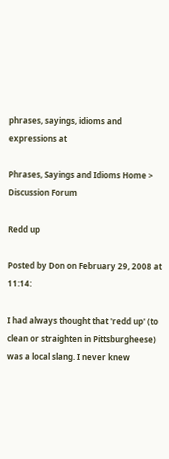phrases, sayings, idioms and expressions at

Phrases, Sayings and Idioms Home > Discussion Forum

Redd up

Posted by Don on February 29, 2008 at 11:14:

I had always thought that 'redd up' (to clean or straighten in Pittsburgheese) was a local slang. I never knew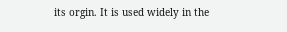its orgin. It is used widely in the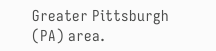Greater Pittsburgh (PA) area.